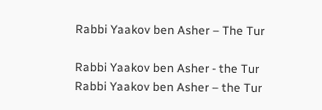Rabbi Yaakov ben Asher – The Tur

Rabbi Yaakov ben Asher - the Tur
Rabbi Yaakov ben Asher – the Tur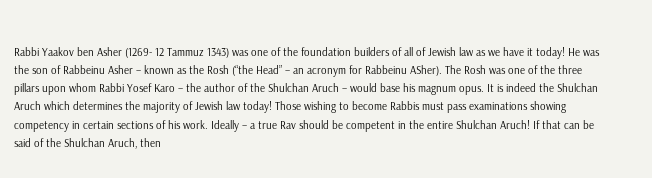Rabbi Yaakov ben Asher (1269- 12 Tammuz 1343) was one of the foundation builders of all of Jewish law as we have it today! He was the son of Rabbeinu Asher – known as the Rosh (“the Head” – an acronym for Rabbeinu ASher). The Rosh was one of the three pillars upon whom Rabbi Yosef Karo – the author of the Shulchan Aruch – would base his magnum opus. It is indeed the Shulchan Aruch which determines the majority of Jewish law today! Those wishing to become Rabbis must pass examinations showing competency in certain sections of his work. Ideally – a true Rav should be competent in the entire Shulchan Aruch! If that can be said of the Shulchan Aruch, then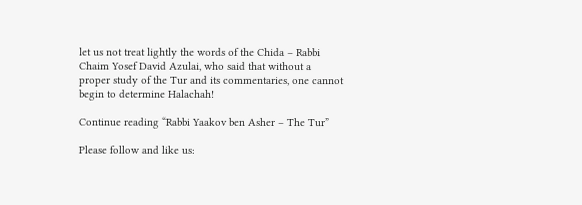let us not treat lightly the words of the Chida – Rabbi Chaim Yosef David Azulai, who said that without a proper study of the Tur and its commentaries, one cannot begin to determine Halachah!

Continue reading “Rabbi Yaakov ben Asher – The Tur”

Please follow and like us: